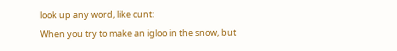look up any word, like cunt:
When you try to make an igloo in the snow, but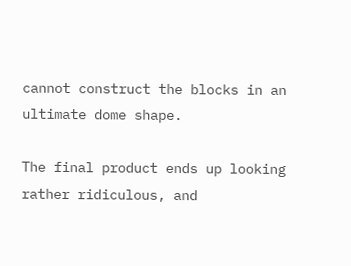cannot construct the blocks in an ultimate dome shape.

The final product ends up looking rather ridiculous, and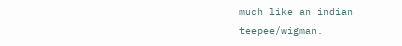much like an indian teepee/wigman.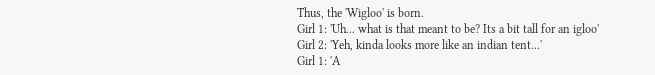Thus, the 'Wigloo' is born.
Girl 1: 'Uh... what is that meant to be? Its a bit tall for an igloo'
Girl 2: 'Yeh, kinda looks more like an indian tent...'
Girl 1: 'A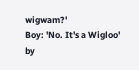wigwam?'
Boy: 'No. It's a Wigloo'
by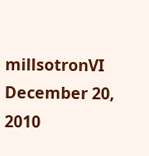millsotronVI December 20, 2010